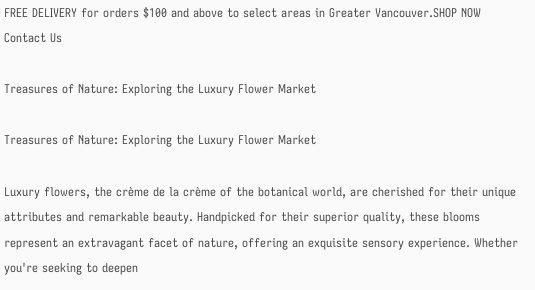FREE DELIVERY for orders $100 and above to select areas in Greater Vancouver.SHOP NOW
Contact Us

Treasures of Nature: Exploring the Luxury Flower Market

Treasures of Nature: Exploring the Luxury Flower Market

Luxury flowers, the crème de la crème of the botanical world, are cherished for their unique attributes and remarkable beauty. Handpicked for their superior quality, these blooms represent an extravagant facet of nature, offering an exquisite sensory experience. Whether you're seeking to deepen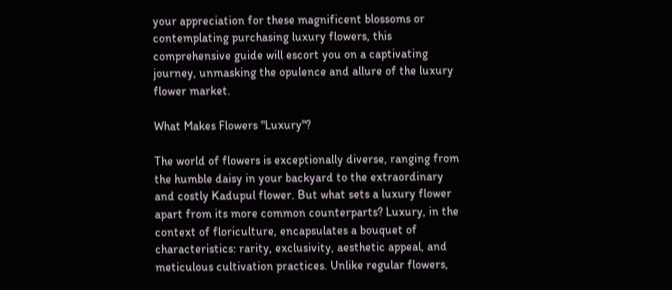your appreciation for these magnificent blossoms or contemplating purchasing luxury flowers, this comprehensive guide will escort you on a captivating journey, unmasking the opulence and allure of the luxury flower market.

What Makes Flowers "Luxury"?

The world of flowers is exceptionally diverse, ranging from the humble daisy in your backyard to the extraordinary and costly Kadupul flower. But what sets a luxury flower apart from its more common counterparts? Luxury, in the context of floriculture, encapsulates a bouquet of characteristics: rarity, exclusivity, aesthetic appeal, and meticulous cultivation practices. Unlike regular flowers,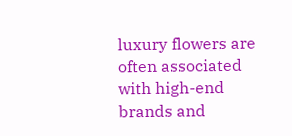luxury flowers are often associated with high-end brands and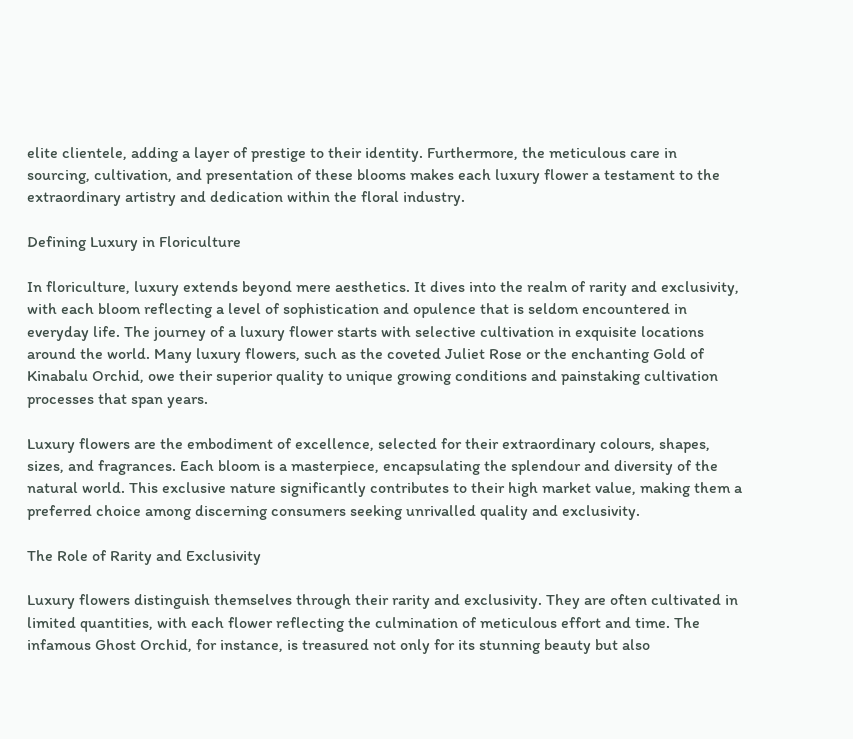elite clientele, adding a layer of prestige to their identity. Furthermore, the meticulous care in sourcing, cultivation, and presentation of these blooms makes each luxury flower a testament to the extraordinary artistry and dedication within the floral industry.

Defining Luxury in Floriculture

In floriculture, luxury extends beyond mere aesthetics. It dives into the realm of rarity and exclusivity, with each bloom reflecting a level of sophistication and opulence that is seldom encountered in everyday life. The journey of a luxury flower starts with selective cultivation in exquisite locations around the world. Many luxury flowers, such as the coveted Juliet Rose or the enchanting Gold of Kinabalu Orchid, owe their superior quality to unique growing conditions and painstaking cultivation processes that span years.

Luxury flowers are the embodiment of excellence, selected for their extraordinary colours, shapes, sizes, and fragrances. Each bloom is a masterpiece, encapsulating the splendour and diversity of the natural world. This exclusive nature significantly contributes to their high market value, making them a preferred choice among discerning consumers seeking unrivalled quality and exclusivity.

The Role of Rarity and Exclusivity

Luxury flowers distinguish themselves through their rarity and exclusivity. They are often cultivated in limited quantities, with each flower reflecting the culmination of meticulous effort and time. The infamous Ghost Orchid, for instance, is treasured not only for its stunning beauty but also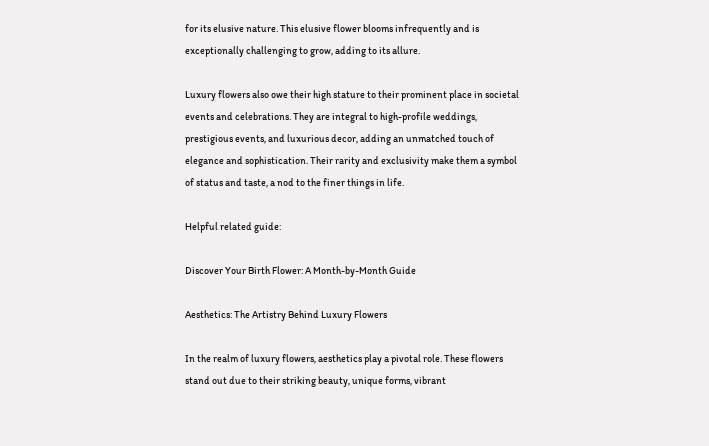for its elusive nature. This elusive flower blooms infrequently and is exceptionally challenging to grow, adding to its allure.

Luxury flowers also owe their high stature to their prominent place in societal events and celebrations. They are integral to high-profile weddings, prestigious events, and luxurious decor, adding an unmatched touch of elegance and sophistication. Their rarity and exclusivity make them a symbol of status and taste, a nod to the finer things in life.

Helpful related guide:

Discover Your Birth Flower: A Month-by-Month Guide

Aesthetics: The Artistry Behind Luxury Flowers

In the realm of luxury flowers, aesthetics play a pivotal role. These flowers stand out due to their striking beauty, unique forms, vibrant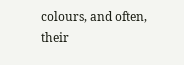colours, and often, their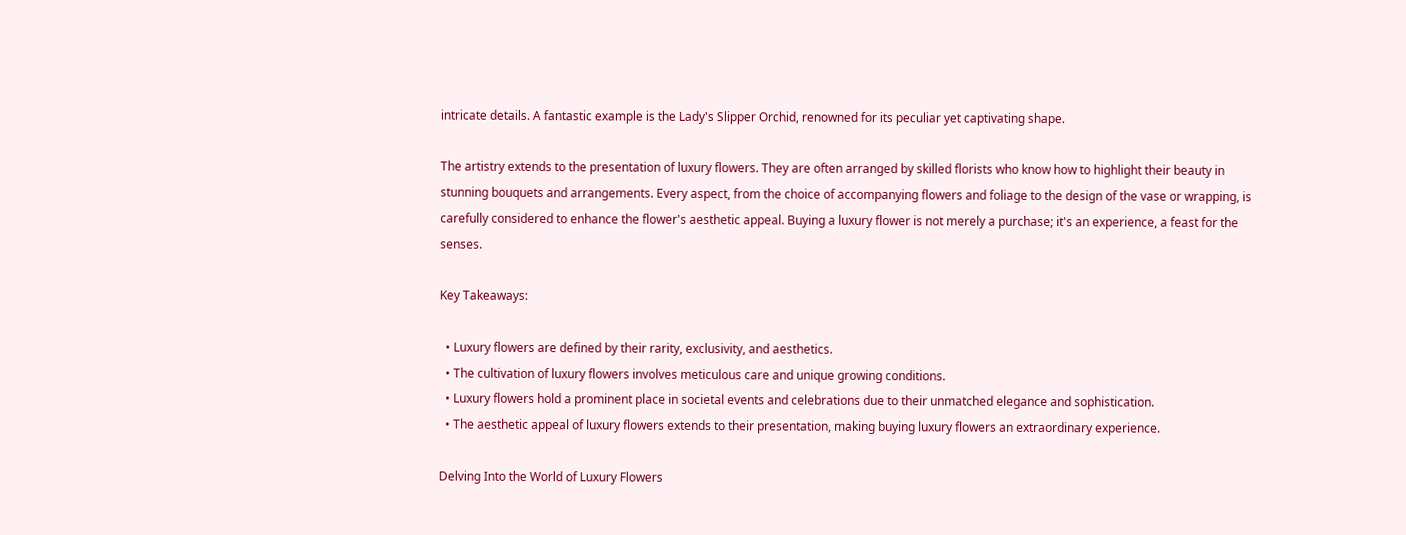intricate details. A fantastic example is the Lady's Slipper Orchid, renowned for its peculiar yet captivating shape.

The artistry extends to the presentation of luxury flowers. They are often arranged by skilled florists who know how to highlight their beauty in stunning bouquets and arrangements. Every aspect, from the choice of accompanying flowers and foliage to the design of the vase or wrapping, is carefully considered to enhance the flower's aesthetic appeal. Buying a luxury flower is not merely a purchase; it's an experience, a feast for the senses.

Key Takeaways:

  • Luxury flowers are defined by their rarity, exclusivity, and aesthetics.
  • The cultivation of luxury flowers involves meticulous care and unique growing conditions.
  • Luxury flowers hold a prominent place in societal events and celebrations due to their unmatched elegance and sophistication.
  • The aesthetic appeal of luxury flowers extends to their presentation, making buying luxury flowers an extraordinary experience.

Delving Into the World of Luxury Flowers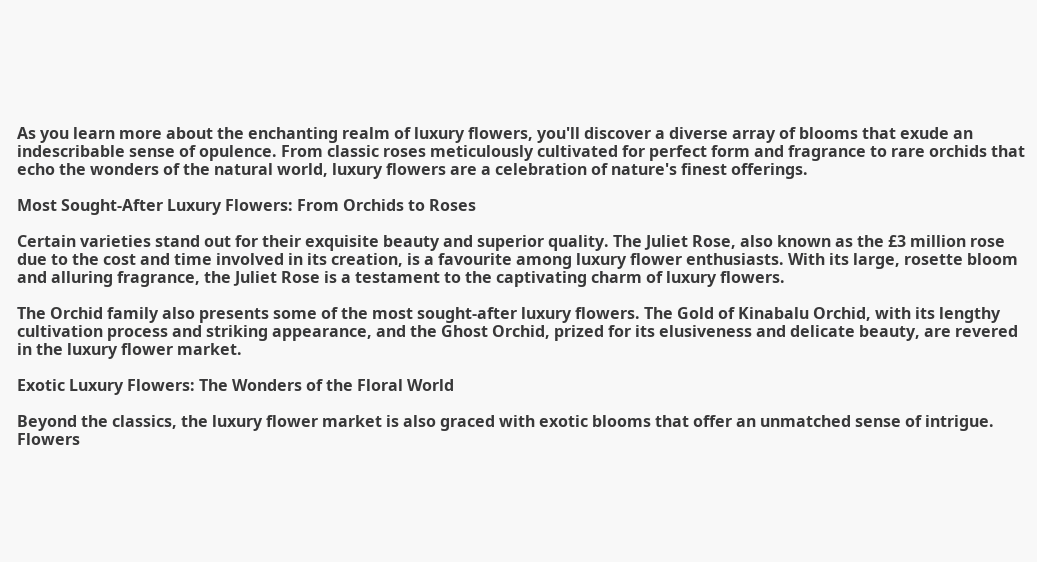As you learn more about the enchanting realm of luxury flowers, you'll discover a diverse array of blooms that exude an indescribable sense of opulence. From classic roses meticulously cultivated for perfect form and fragrance to rare orchids that echo the wonders of the natural world, luxury flowers are a celebration of nature's finest offerings.

Most Sought-After Luxury Flowers: From Orchids to Roses

Certain varieties stand out for their exquisite beauty and superior quality. The Juliet Rose, also known as the £3 million rose due to the cost and time involved in its creation, is a favourite among luxury flower enthusiasts. With its large, rosette bloom and alluring fragrance, the Juliet Rose is a testament to the captivating charm of luxury flowers.

The Orchid family also presents some of the most sought-after luxury flowers. The Gold of Kinabalu Orchid, with its lengthy cultivation process and striking appearance, and the Ghost Orchid, prized for its elusiveness and delicate beauty, are revered in the luxury flower market.

Exotic Luxury Flowers: The Wonders of the Floral World

Beyond the classics, the luxury flower market is also graced with exotic blooms that offer an unmatched sense of intrigue. Flowers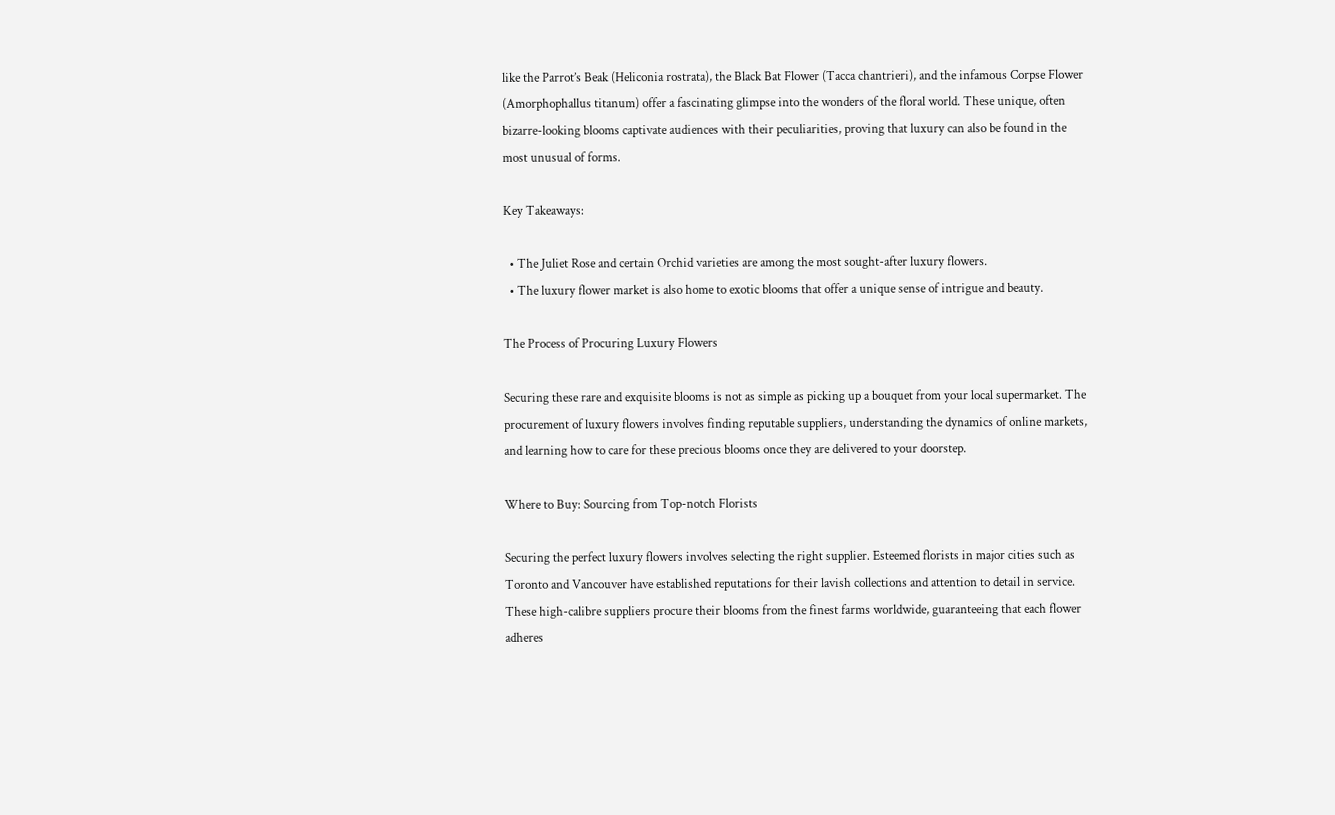like the Parrot’s Beak (Heliconia rostrata), the Black Bat Flower (Tacca chantrieri), and the infamous Corpse Flower (Amorphophallus titanum) offer a fascinating glimpse into the wonders of the floral world. These unique, often bizarre-looking blooms captivate audiences with their peculiarities, proving that luxury can also be found in the most unusual of forms.

Key Takeaways:

  • The Juliet Rose and certain Orchid varieties are among the most sought-after luxury flowers.
  • The luxury flower market is also home to exotic blooms that offer a unique sense of intrigue and beauty.

The Process of Procuring Luxury Flowers

Securing these rare and exquisite blooms is not as simple as picking up a bouquet from your local supermarket. The procurement of luxury flowers involves finding reputable suppliers, understanding the dynamics of online markets, and learning how to care for these precious blooms once they are delivered to your doorstep.

Where to Buy: Sourcing from Top-notch Florists

Securing the perfect luxury flowers involves selecting the right supplier. Esteemed florists in major cities such as Toronto and Vancouver have established reputations for their lavish collections and attention to detail in service. These high-calibre suppliers procure their blooms from the finest farms worldwide, guaranteeing that each flower adheres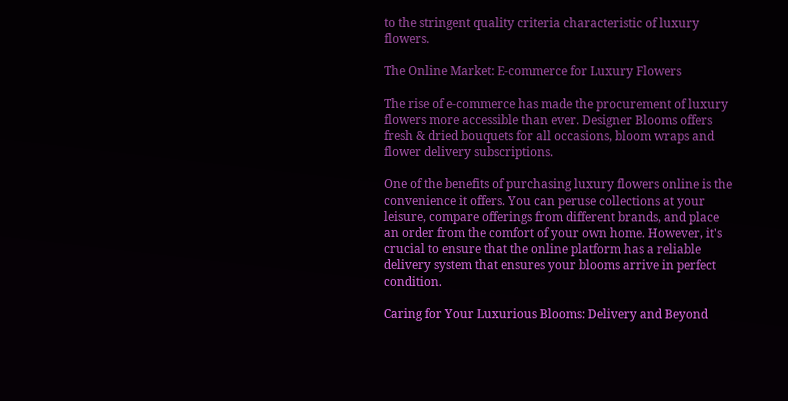to the stringent quality criteria characteristic of luxury flowers.

The Online Market: E-commerce for Luxury Flowers

The rise of e-commerce has made the procurement of luxury flowers more accessible than ever. Designer Blooms offers fresh & dried bouquets for all occasions, bloom wraps and flower delivery subscriptions.

One of the benefits of purchasing luxury flowers online is the convenience it offers. You can peruse collections at your leisure, compare offerings from different brands, and place an order from the comfort of your own home. However, it's crucial to ensure that the online platform has a reliable delivery system that ensures your blooms arrive in perfect condition.

Caring for Your Luxurious Blooms: Delivery and Beyond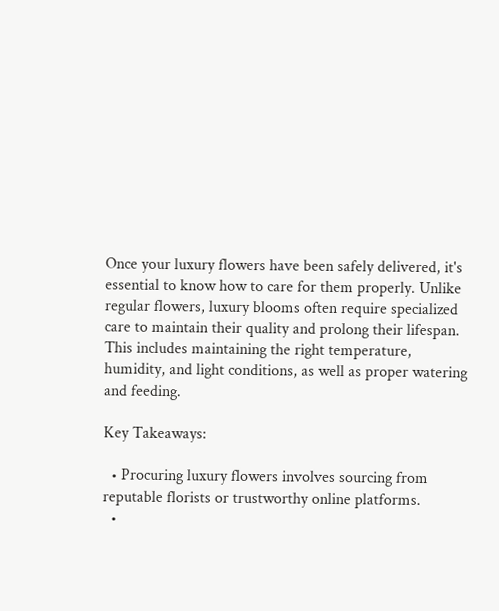Once your luxury flowers have been safely delivered, it's essential to know how to care for them properly. Unlike regular flowers, luxury blooms often require specialized care to maintain their quality and prolong their lifespan. This includes maintaining the right temperature, humidity, and light conditions, as well as proper watering and feeding.

Key Takeaways:

  • Procuring luxury flowers involves sourcing from reputable florists or trustworthy online platforms.
  •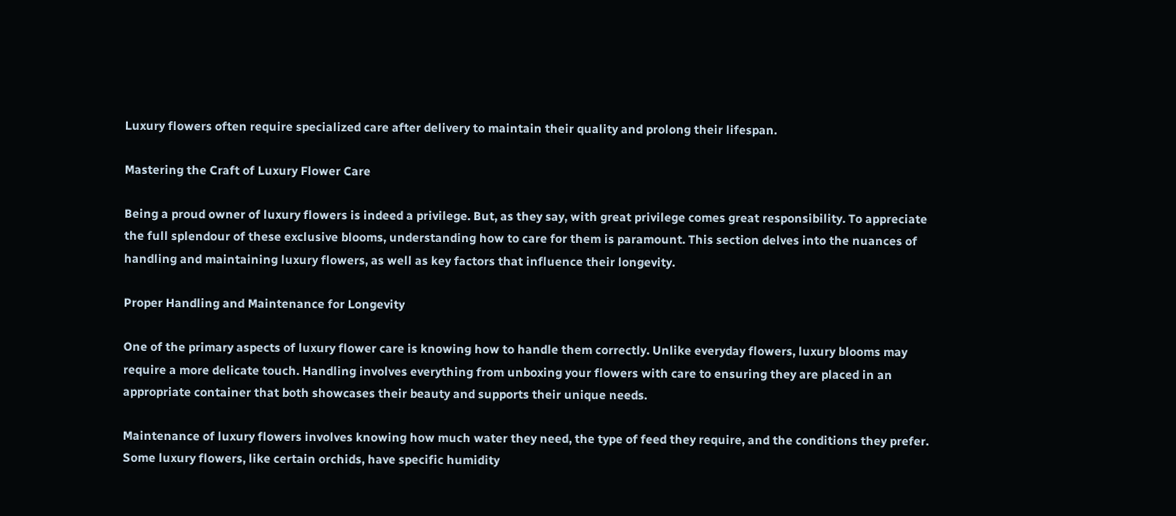Luxury flowers often require specialized care after delivery to maintain their quality and prolong their lifespan.

Mastering the Craft of Luxury Flower Care

Being a proud owner of luxury flowers is indeed a privilege. But, as they say, with great privilege comes great responsibility. To appreciate the full splendour of these exclusive blooms, understanding how to care for them is paramount. This section delves into the nuances of handling and maintaining luxury flowers, as well as key factors that influence their longevity.

Proper Handling and Maintenance for Longevity

One of the primary aspects of luxury flower care is knowing how to handle them correctly. Unlike everyday flowers, luxury blooms may require a more delicate touch. Handling involves everything from unboxing your flowers with care to ensuring they are placed in an appropriate container that both showcases their beauty and supports their unique needs.

Maintenance of luxury flowers involves knowing how much water they need, the type of feed they require, and the conditions they prefer. Some luxury flowers, like certain orchids, have specific humidity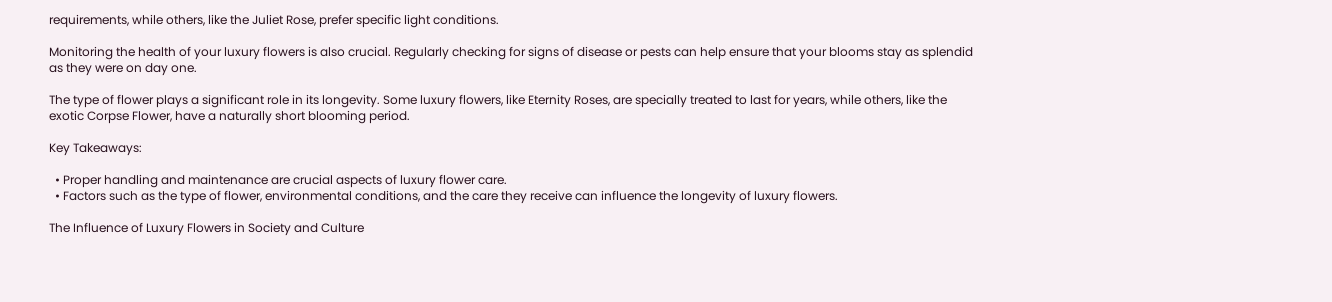requirements, while others, like the Juliet Rose, prefer specific light conditions.

Monitoring the health of your luxury flowers is also crucial. Regularly checking for signs of disease or pests can help ensure that your blooms stay as splendid as they were on day one.

The type of flower plays a significant role in its longevity. Some luxury flowers, like Eternity Roses, are specially treated to last for years, while others, like the exotic Corpse Flower, have a naturally short blooming period.

Key Takeaways:

  • Proper handling and maintenance are crucial aspects of luxury flower care.
  • Factors such as the type of flower, environmental conditions, and the care they receive can influence the longevity of luxury flowers.

The Influence of Luxury Flowers in Society and Culture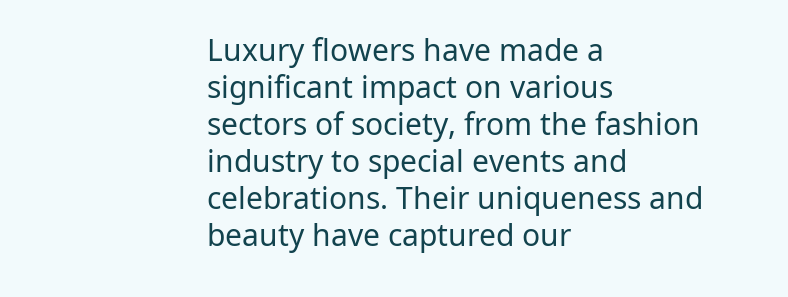Luxury flowers have made a significant impact on various sectors of society, from the fashion industry to special events and celebrations. Their uniqueness and beauty have captured our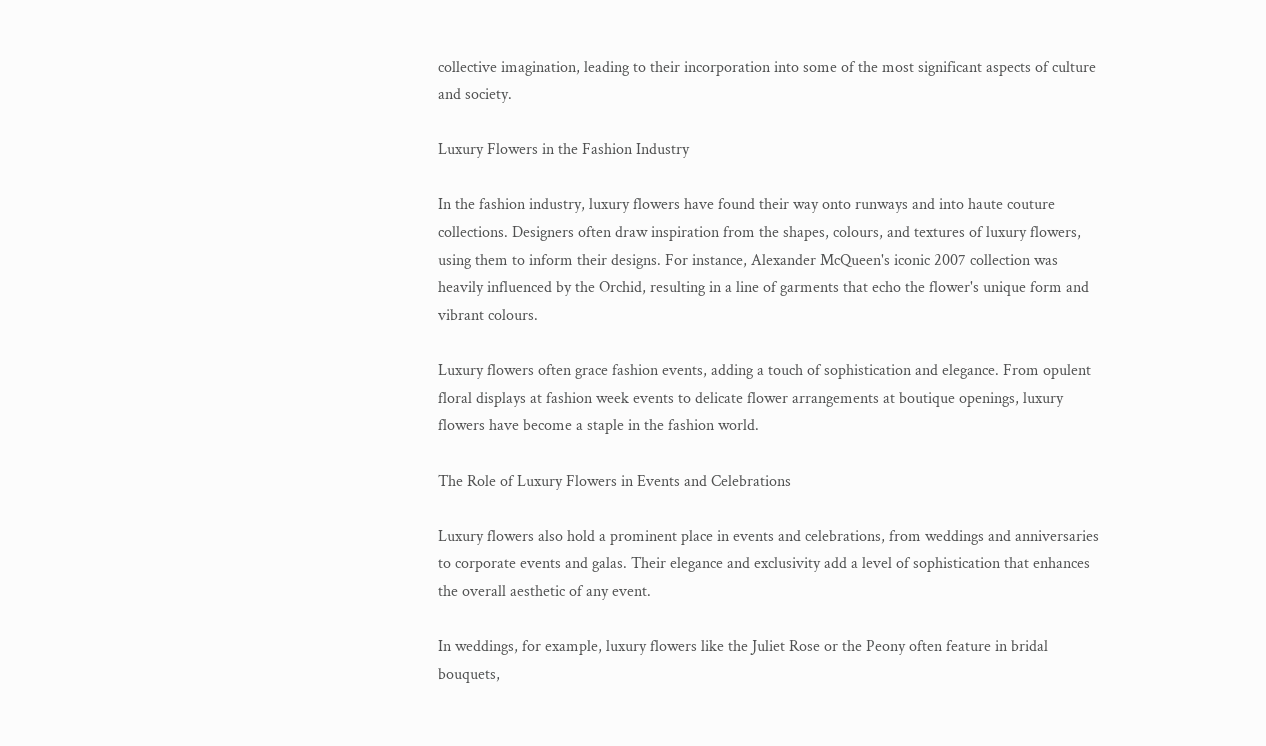collective imagination, leading to their incorporation into some of the most significant aspects of culture and society.

Luxury Flowers in the Fashion Industry

In the fashion industry, luxury flowers have found their way onto runways and into haute couture collections. Designers often draw inspiration from the shapes, colours, and textures of luxury flowers, using them to inform their designs. For instance, Alexander McQueen's iconic 2007 collection was heavily influenced by the Orchid, resulting in a line of garments that echo the flower's unique form and vibrant colours.

Luxury flowers often grace fashion events, adding a touch of sophistication and elegance. From opulent floral displays at fashion week events to delicate flower arrangements at boutique openings, luxury flowers have become a staple in the fashion world.

The Role of Luxury Flowers in Events and Celebrations

Luxury flowers also hold a prominent place in events and celebrations, from weddings and anniversaries to corporate events and galas. Their elegance and exclusivity add a level of sophistication that enhances the overall aesthetic of any event.

In weddings, for example, luxury flowers like the Juliet Rose or the Peony often feature in bridal bouquets,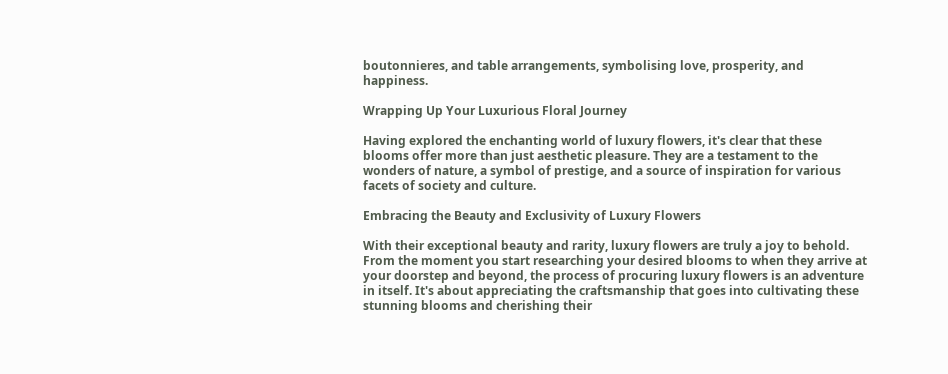boutonnieres, and table arrangements, symbolising love, prosperity, and happiness.

Wrapping Up Your Luxurious Floral Journey

Having explored the enchanting world of luxury flowers, it's clear that these blooms offer more than just aesthetic pleasure. They are a testament to the wonders of nature, a symbol of prestige, and a source of inspiration for various facets of society and culture.

Embracing the Beauty and Exclusivity of Luxury Flowers

With their exceptional beauty and rarity, luxury flowers are truly a joy to behold. From the moment you start researching your desired blooms to when they arrive at your doorstep and beyond, the process of procuring luxury flowers is an adventure in itself. It's about appreciating the craftsmanship that goes into cultivating these stunning blooms and cherishing their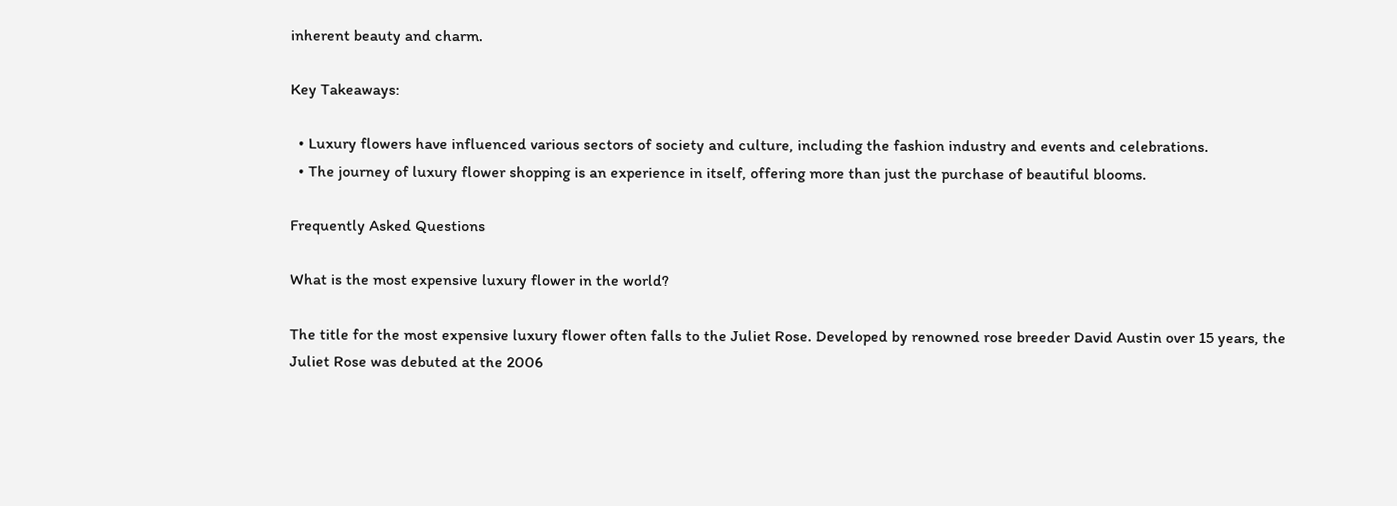inherent beauty and charm.

Key Takeaways:

  • Luxury flowers have influenced various sectors of society and culture, including the fashion industry and events and celebrations.
  • The journey of luxury flower shopping is an experience in itself, offering more than just the purchase of beautiful blooms.

Frequently Asked Questions

What is the most expensive luxury flower in the world?

The title for the most expensive luxury flower often falls to the Juliet Rose. Developed by renowned rose breeder David Austin over 15 years, the Juliet Rose was debuted at the 2006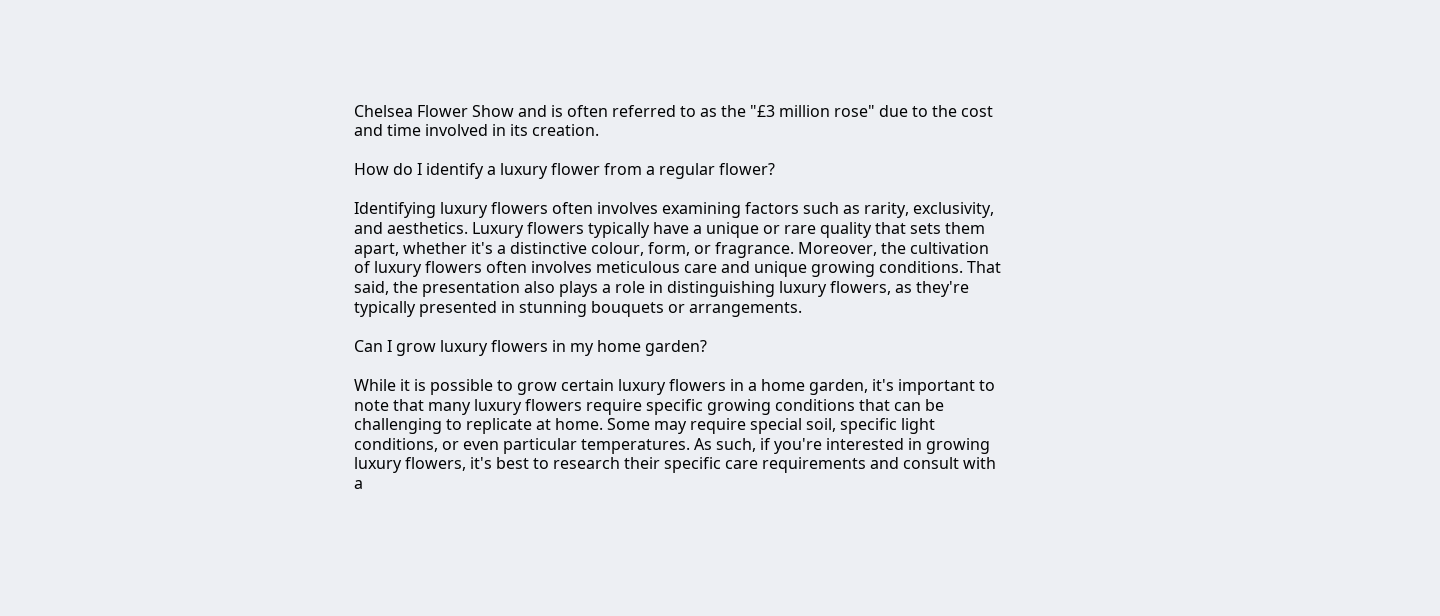Chelsea Flower Show and is often referred to as the "£3 million rose" due to the cost and time involved in its creation.

How do I identify a luxury flower from a regular flower?

Identifying luxury flowers often involves examining factors such as rarity, exclusivity, and aesthetics. Luxury flowers typically have a unique or rare quality that sets them apart, whether it's a distinctive colour, form, or fragrance. Moreover, the cultivation of luxury flowers often involves meticulous care and unique growing conditions. That said, the presentation also plays a role in distinguishing luxury flowers, as they're typically presented in stunning bouquets or arrangements.

Can I grow luxury flowers in my home garden?

While it is possible to grow certain luxury flowers in a home garden, it's important to note that many luxury flowers require specific growing conditions that can be challenging to replicate at home. Some may require special soil, specific light conditions, or even particular temperatures. As such, if you're interested in growing luxury flowers, it's best to research their specific care requirements and consult with a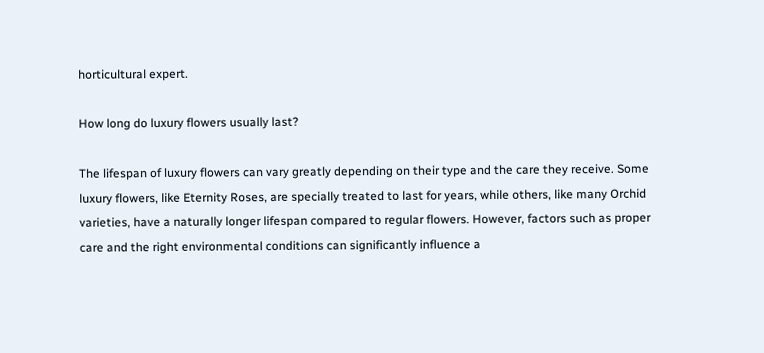horticultural expert.

How long do luxury flowers usually last?

The lifespan of luxury flowers can vary greatly depending on their type and the care they receive. Some luxury flowers, like Eternity Roses, are specially treated to last for years, while others, like many Orchid varieties, have a naturally longer lifespan compared to regular flowers. However, factors such as proper care and the right environmental conditions can significantly influence a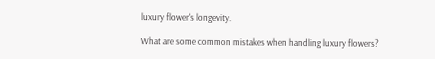luxury flower's longevity.

What are some common mistakes when handling luxury flowers?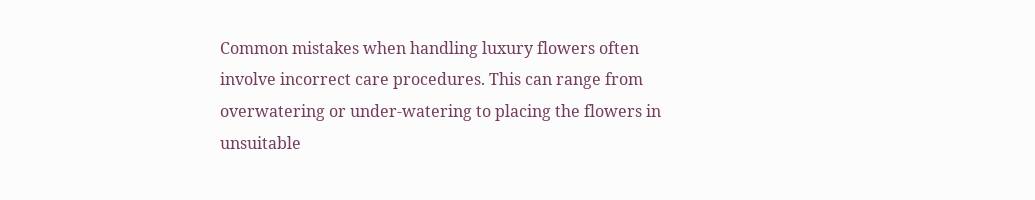Common mistakes when handling luxury flowers often involve incorrect care procedures. This can range from overwatering or under-watering to placing the flowers in unsuitable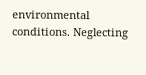environmental conditions. Neglecting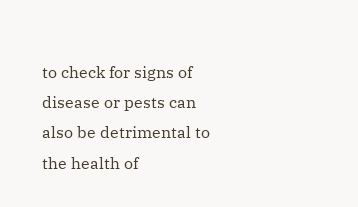to check for signs of disease or pests can also be detrimental to the health of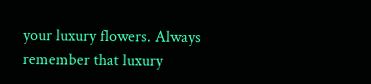your luxury flowers. Always remember that luxury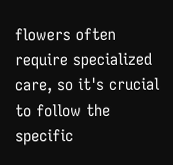flowers often require specialized care, so it's crucial to follow the specific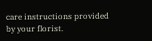care instructions provided by your florist.